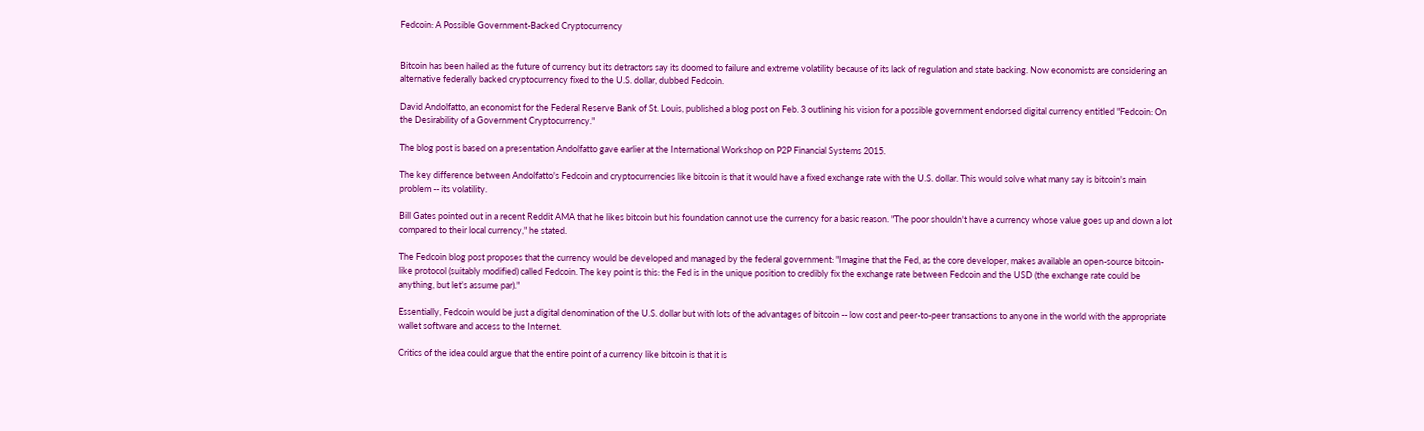Fedcoin: A Possible Government-Backed Cryptocurrency


Bitcoin has been hailed as the future of currency but its detractors say its doomed to failure and extreme volatility because of its lack of regulation and state backing. Now economists are considering an alternative federally backed cryptocurrency fixed to the U.S. dollar, dubbed Fedcoin.

David Andolfatto, an economist for the Federal Reserve Bank of St. Louis, published a blog post on Feb. 3 outlining his vision for a possible government endorsed digital currency entitled "Fedcoin: On the Desirability of a Government Cryptocurrency."

The blog post is based on a presentation Andolfatto gave earlier at the International Workshop on P2P Financial Systems 2015.

The key difference between Andolfatto's Fedcoin and cryptocurrencies like bitcoin is that it would have a fixed exchange rate with the U.S. dollar. This would solve what many say is bitcoin's main problem -- its volatility.

Bill Gates pointed out in a recent Reddit AMA that he likes bitcoin but his foundation cannot use the currency for a basic reason. "The poor shouldn't have a currency whose value goes up and down a lot compared to their local currency," he stated.

The Fedcoin blog post proposes that the currency would be developed and managed by the federal government: "Imagine that the Fed, as the core developer, makes available an open-source bitcoin-like protocol (suitably modified) called Fedcoin. The key point is this: the Fed is in the unique position to credibly fix the exchange rate between Fedcoin and the USD (the exchange rate could be anything, but let's assume par)."

Essentially, Fedcoin would be just a digital denomination of the U.S. dollar but with lots of the advantages of bitcoin -- low cost and peer-to-peer transactions to anyone in the world with the appropriate wallet software and access to the Internet.

Critics of the idea could argue that the entire point of a currency like bitcoin is that it is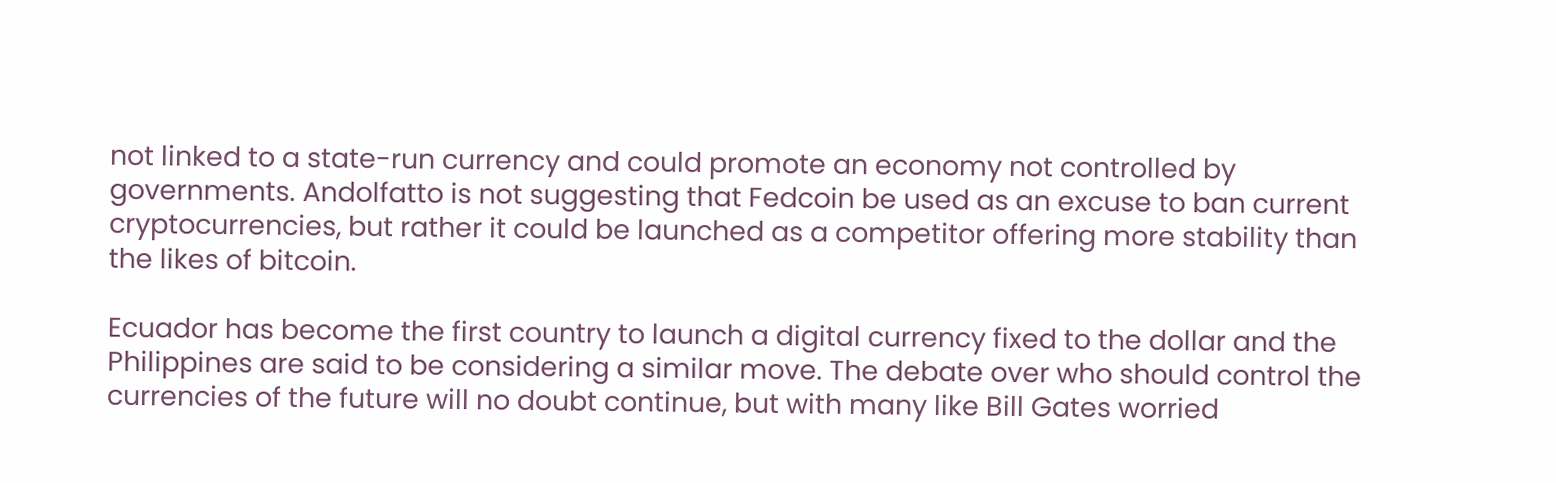not linked to a state-run currency and could promote an economy not controlled by governments. Andolfatto is not suggesting that Fedcoin be used as an excuse to ban current cryptocurrencies, but rather it could be launched as a competitor offering more stability than the likes of bitcoin.

Ecuador has become the first country to launch a digital currency fixed to the dollar and the Philippines are said to be considering a similar move. The debate over who should control the currencies of the future will no doubt continue, but with many like Bill Gates worried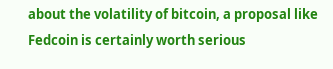about the volatility of bitcoin, a proposal like Fedcoin is certainly worth serious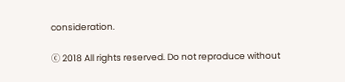consideration.

ⓒ 2018 All rights reserved. Do not reproduce without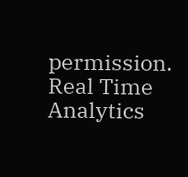permission.
Real Time Analytics